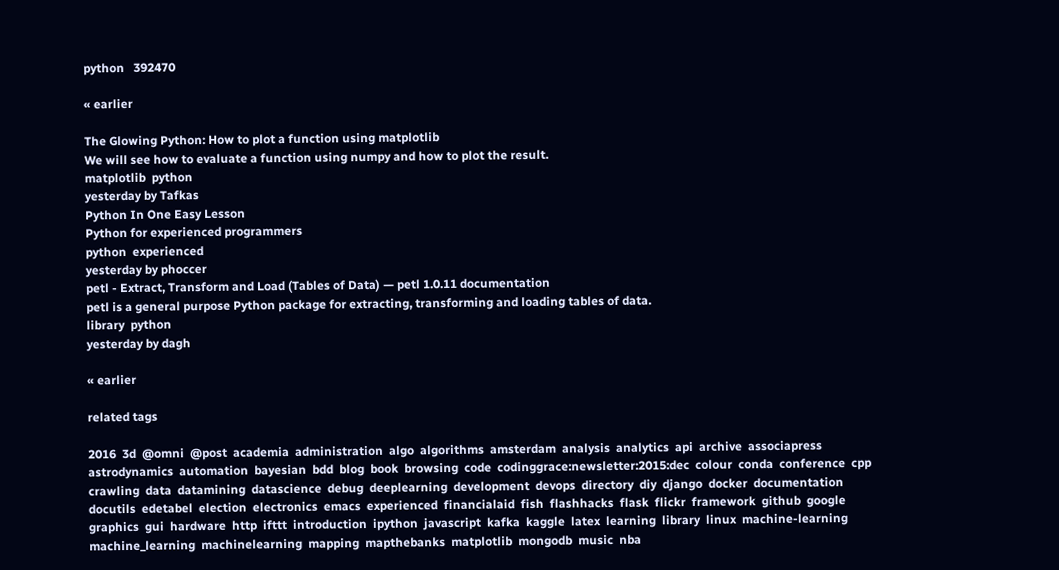python   392470

« earlier

The Glowing Python: How to plot a function using matplotlib
We will see how to evaluate a function using numpy and how to plot the result.
matplotlib  python
yesterday by Tafkas
Python In One Easy Lesson
Python for experienced programmers
python  experienced
yesterday by phoccer
petl - Extract, Transform and Load (Tables of Data) — petl 1.0.11 documentation
petl is a general purpose Python package for extracting, transforming and loading tables of data.
library  python
yesterday by dagh

« earlier

related tags

2016  3d  @omni  @post  academia  administration  algo  algorithms  amsterdam  analysis  analytics  api  archive  associapress  astrodynamics  automation  bayesian  bdd  blog  book  browsing  code  codinggrace:newsletter:2015:dec  colour  conda  conference  cpp  crawling  data  datamining  datascience  debug  deeplearning  development  devops  directory  diy  django  docker  documentation  docutils  edetabel  election  electronics  emacs  experienced  financialaid  fish  flashhacks  flask  flickr  framework  github  google  graphics  gui  hardware  http  ifttt  introduction  ipython  javascript  kafka  kaggle  latex  learning  library  linux  machine-learning  machine_learning  machinelearning  mapping  mapthebanks  matplotlib  mongodb  music  nba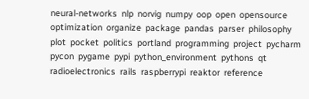neural-networks  nlp  norvig  numpy  oop  open  opensource  optimization  organize  package  pandas  parser  philosophy  plot  pocket  politics  portland  programming  project  pycharm  pycon  pygame  pypi  python_environment  pythons  qt  radioelectronics  rails  raspberrypi  reaktor  reference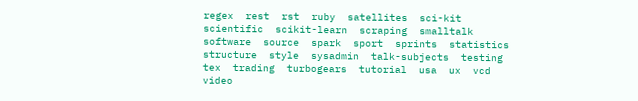regex  rest  rst  ruby  satellites  sci-kit  scientific  scikit-learn  scraping  smalltalk  software  source  spark  sport  sprints  statistics  structure  style  sysadmin  talk-subjects  testing  tex  trading  turbogears  tutorial  usa  ux  vcd  video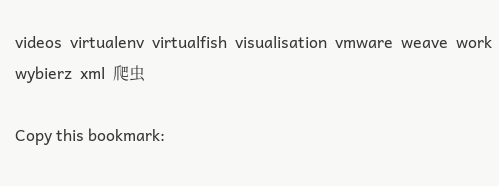videos  virtualenv  virtualfish  visualisation  vmware  weave  work  wybierz  xml  爬虫

Copy this bookmark: